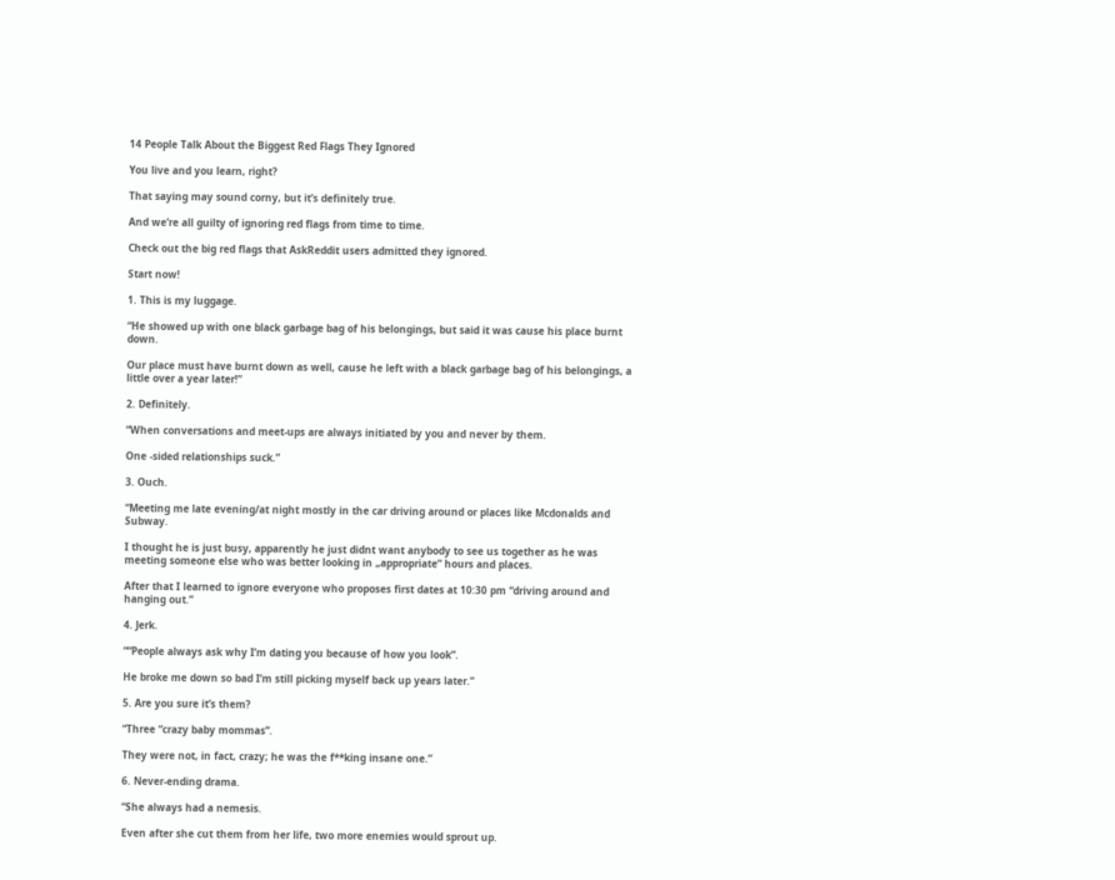14 People Talk About the Biggest Red Flags They Ignored

You live and you learn, right?

That saying may sound corny, but it’s definitely true.

And we’re all guilty of ignoring red flags from time to time.

Check out the big red flags that AskReddit users admitted they ignored.

Start now!

1. This is my luggage.

“He showed up with one black garbage bag of his belongings, but said it was cause his place burnt down.

Our place must have burnt down as well, cause he left with a black garbage bag of his belongings, a little over a year later!”

2. Definitely.

“When conversations and meet-ups are always initiated by you and never by them.

One -sided relationships suck.”

3. Ouch.

“Meeting me late evening/at night mostly in the car driving around or places like Mcdonalds and Subway.

I thought he is just busy, apparently he just didnt want anybody to see us together as he was meeting someone else who was better looking in „appropriate” hours and places.

After that I learned to ignore everyone who proposes first dates at 10:30 pm “driving around and hanging out.”

4. Jerk.

““People always ask why I’m dating you because of how you look”.

He broke me down so bad I’m still picking myself back up years later.”

5. Are you sure it’s them?

“Three “crazy baby mommas”.

They were not, in fact, crazy; he was the f**king insane one.”

6. Never-ending drama.

“She always had a nemesis.

Even after she cut them from her life, two more enemies would sprout up.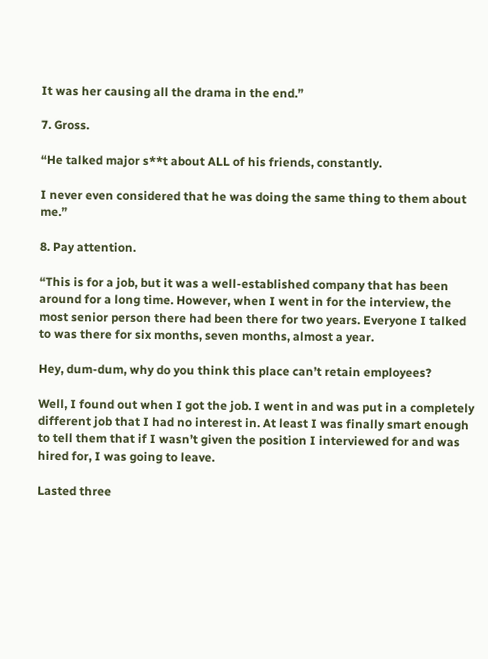It was her causing all the drama in the end.”

7. Gross.

“He talked major s**t about ALL of his friends, constantly.

I never even considered that he was doing the same thing to them about me.”

8. Pay attention.

“This is for a job, but it was a well-established company that has been around for a long time. However, when I went in for the interview, the most senior person there had been there for two years. Everyone I talked to was there for six months, seven months, almost a year.

Hey, dum-dum, why do you think this place can’t retain employees?

Well, I found out when I got the job. I went in and was put in a completely different job that I had no interest in. At least I was finally smart enough to tell them that if I wasn’t given the position I interviewed for and was hired for, I was going to leave.

Lasted three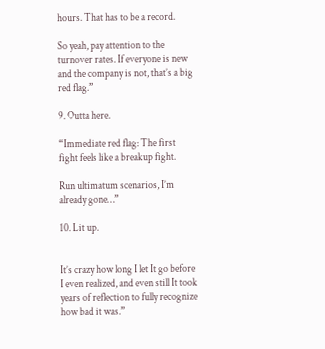hours. That has to be a record.

So yeah, pay attention to the turnover rates. If everyone is new and the company is not, that’s a big red flag.”

9. Outta here.

“Immediate red flag: The first fight feels like a breakup fight.

Run ultimatum scenarios, I’m already gone…”

10. Lit up.


It’s crazy how long I let It go before I even realized, and even still It took years of reflection to fully recognize how bad it was.”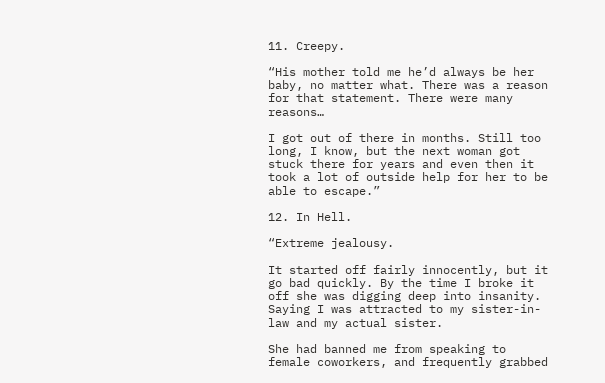11. Creepy.

“His mother told me he’d always be her baby, no matter what. There was a reason for that statement. There were many reasons…

I got out of there in months. Still too long, I know, but the next woman got stuck there for years and even then it took a lot of outside help for her to be able to escape.”

12. In Hell.

“Extreme jealousy.

It started off fairly innocently, but it go bad quickly. By the time I broke it off she was digging deep into insanity. Saying I was attracted to my sister-in-law and my actual sister.

She had banned me from speaking to female coworkers, and frequently grabbed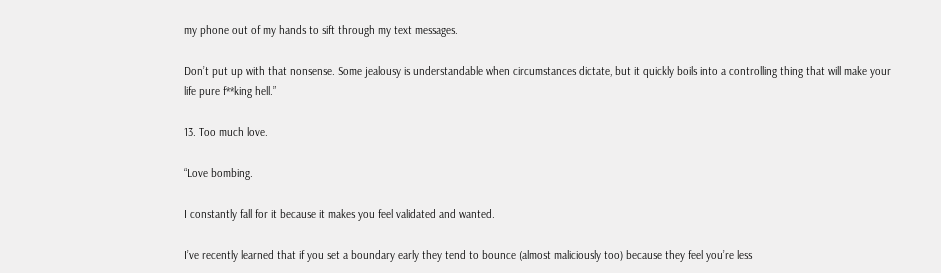my phone out of my hands to sift through my text messages.

Don’t put up with that nonsense. Some jealousy is understandable when circumstances dictate, but it quickly boils into a controlling thing that will make your life pure f**king hell.”

13. Too much love.

“Love bombing.

I constantly fall for it because it makes you feel validated and wanted.

I’ve recently learned that if you set a boundary early they tend to bounce (almost maliciously too) because they feel you’re less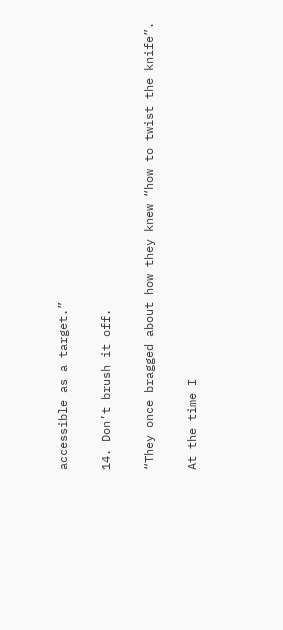accessible as a target.”

14. Don’t brush it off.

“They once bragged about how they knew “how to twist the knife”.

At the time I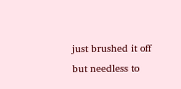just brushed it off but needless to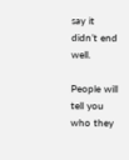say it didn’t end well.

People will tell you who they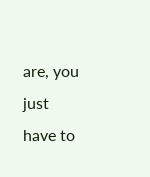are, you just have to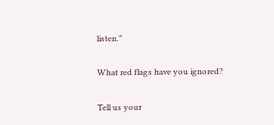listen.”

What red flags have you ignored?

Tell us your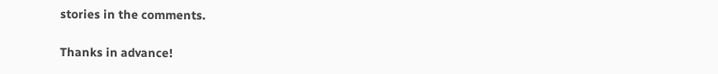stories in the comments.

Thanks in advance!